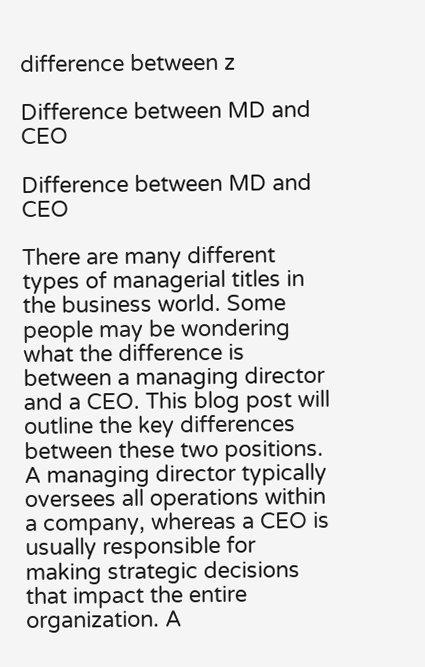difference between z

Difference between MD and CEO

Difference between MD and CEO

There are many different types of managerial titles in the business world. Some people may be wondering what the difference is between a managing director and a CEO. This blog post will outline the key differences between these two positions. A managing director typically oversees all operations within a company, whereas a CEO is usually responsible for making strategic decisions that impact the entire organization. A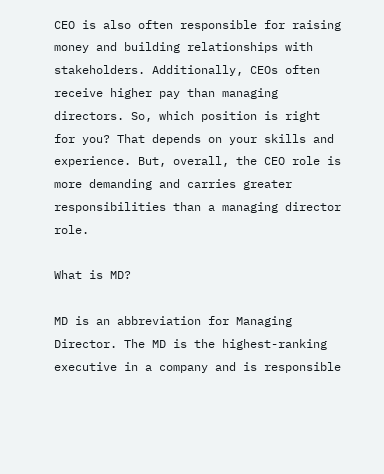CEO is also often responsible for raising money and building relationships with stakeholders. Additionally, CEOs often receive higher pay than managing directors. So, which position is right for you? That depends on your skills and experience. But, overall, the CEO role is more demanding and carries greater responsibilities than a managing director role.

What is MD?

MD is an abbreviation for Managing Director. The MD is the highest-ranking executive in a company and is responsible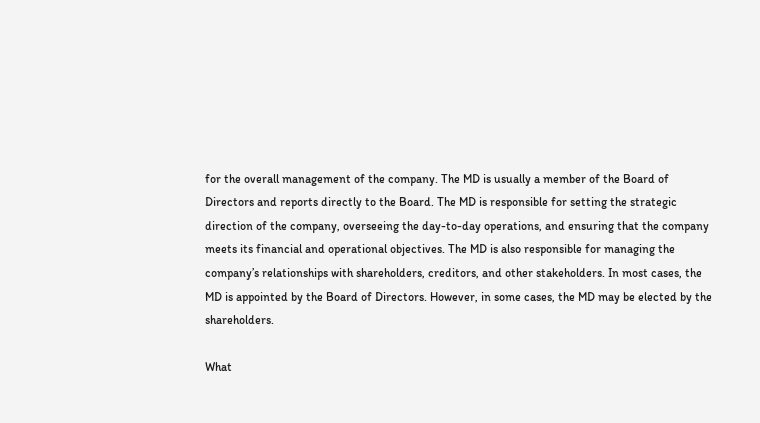for the overall management of the company. The MD is usually a member of the Board of Directors and reports directly to the Board. The MD is responsible for setting the strategic direction of the company, overseeing the day-to-day operations, and ensuring that the company meets its financial and operational objectives. The MD is also responsible for managing the company’s relationships with shareholders, creditors, and other stakeholders. In most cases, the MD is appointed by the Board of Directors. However, in some cases, the MD may be elected by the shareholders.

What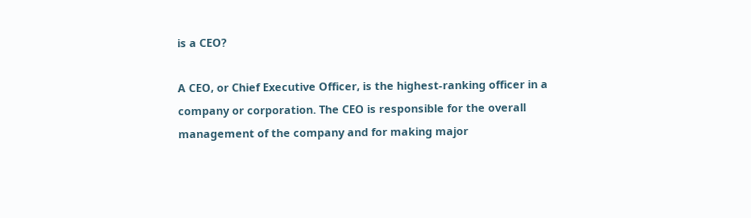is a CEO?

A CEO, or Chief Executive Officer, is the highest-ranking officer in a company or corporation. The CEO is responsible for the overall management of the company and for making major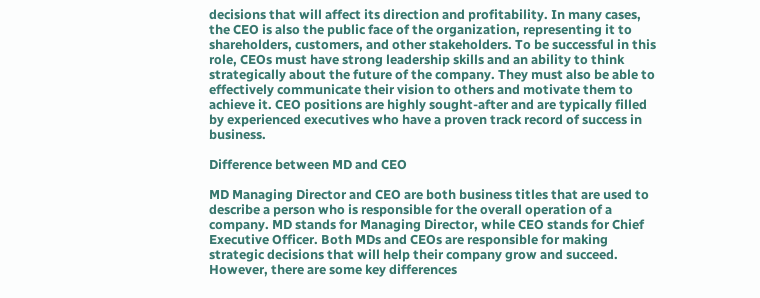decisions that will affect its direction and profitability. In many cases, the CEO is also the public face of the organization, representing it to shareholders, customers, and other stakeholders. To be successful in this role, CEOs must have strong leadership skills and an ability to think strategically about the future of the company. They must also be able to effectively communicate their vision to others and motivate them to achieve it. CEO positions are highly sought-after and are typically filled by experienced executives who have a proven track record of success in business.

Difference between MD and CEO

MD Managing Director and CEO are both business titles that are used to describe a person who is responsible for the overall operation of a company. MD stands for Managing Director, while CEO stands for Chief Executive Officer. Both MDs and CEOs are responsible for making strategic decisions that will help their company grow and succeed. However, there are some key differences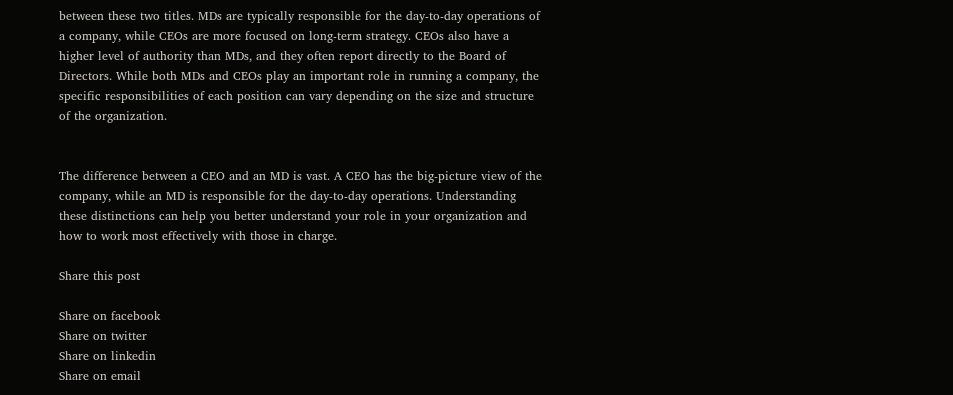between these two titles. MDs are typically responsible for the day-to-day operations of a company, while CEOs are more focused on long-term strategy. CEOs also have a higher level of authority than MDs, and they often report directly to the Board of Directors. While both MDs and CEOs play an important role in running a company, the specific responsibilities of each position can vary depending on the size and structure of the organization.


The difference between a CEO and an MD is vast. A CEO has the big-picture view of the company, while an MD is responsible for the day-to-day operations. Understanding these distinctions can help you better understand your role in your organization and how to work most effectively with those in charge.

Share this post

Share on facebook
Share on twitter
Share on linkedin
Share on email